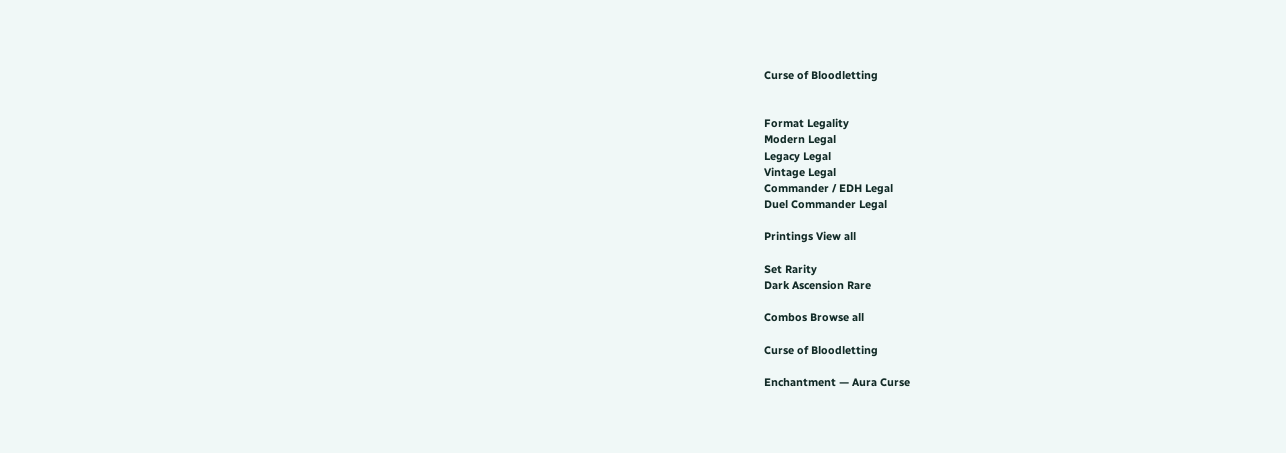Curse of Bloodletting


Format Legality
Modern Legal
Legacy Legal
Vintage Legal
Commander / EDH Legal
Duel Commander Legal

Printings View all

Set Rarity
Dark Ascension Rare

Combos Browse all

Curse of Bloodletting

Enchantment — Aura Curse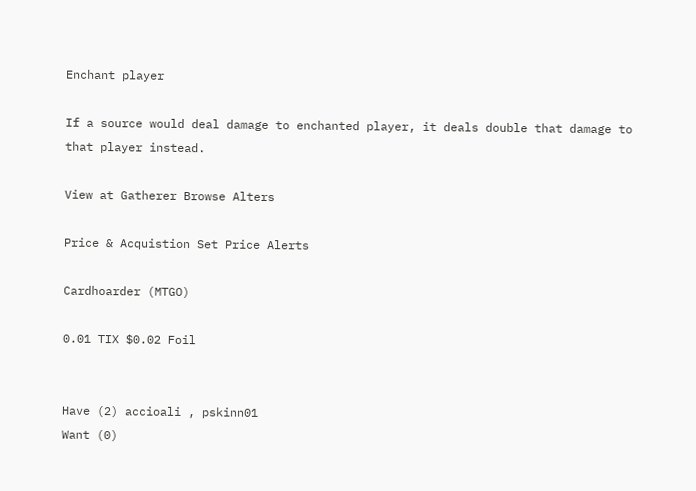Enchant player

If a source would deal damage to enchanted player, it deals double that damage to that player instead.

View at Gatherer Browse Alters

Price & Acquistion Set Price Alerts

Cardhoarder (MTGO)

0.01 TIX $0.02 Foil


Have (2) accioali , pskinn01
Want (0)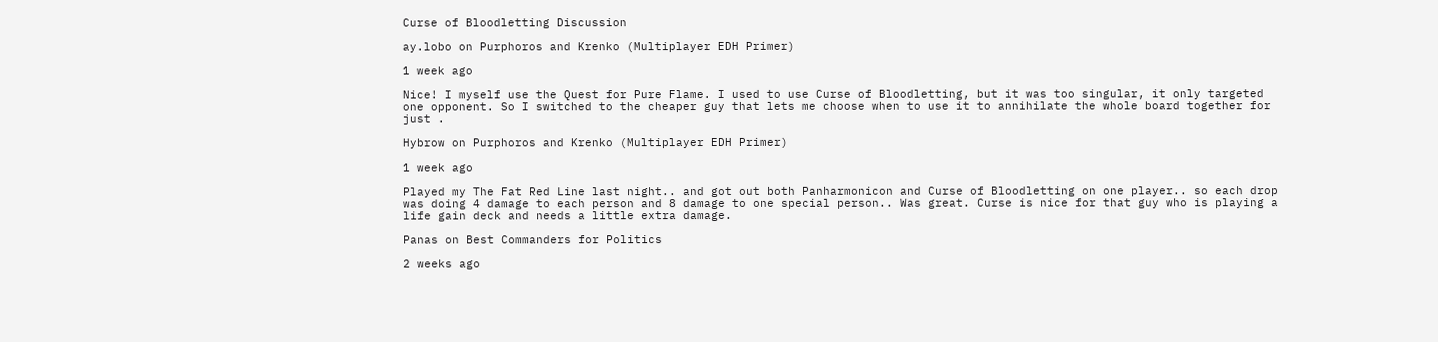Curse of Bloodletting Discussion

ay.lobo on Purphoros and Krenko (Multiplayer EDH Primer)

1 week ago

Nice! I myself use the Quest for Pure Flame. I used to use Curse of Bloodletting, but it was too singular, it only targeted one opponent. So I switched to the cheaper guy that lets me choose when to use it to annihilate the whole board together for just .

Hybrow on Purphoros and Krenko (Multiplayer EDH Primer)

1 week ago

Played my The Fat Red Line last night.. and got out both Panharmonicon and Curse of Bloodletting on one player.. so each drop was doing 4 damage to each person and 8 damage to one special person.. Was great. Curse is nice for that guy who is playing a life gain deck and needs a little extra damage.

Panas on Best Commanders for Politics

2 weeks ago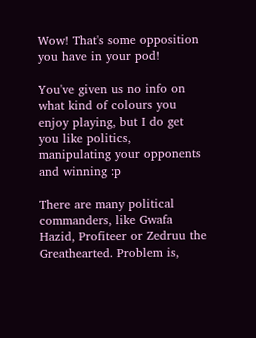Wow! That's some opposition you have in your pod!

You've given us no info on what kind of colours you enjoy playing, but I do get you like politics, manipulating your opponents and winning :p

There are many political commanders, like Gwafa Hazid, Profiteer or Zedruu the Greathearted. Problem is,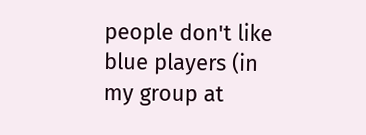people don't like blue players (in my group at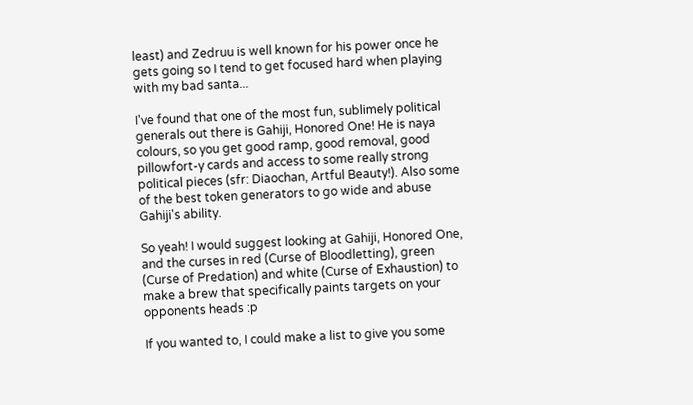least) and Zedruu is well known for his power once he gets going so I tend to get focused hard when playing with my bad santa...

I've found that one of the most fun, sublimely political generals out there is Gahiji, Honored One! He is naya colours, so you get good ramp, good removal, good pillowfort-y cards and access to some really strong political pieces (sfr: Diaochan, Artful Beauty!). Also some of the best token generators to go wide and abuse Gahiji's ability.

So yeah! I would suggest looking at Gahiji, Honored One, and the curses in red (Curse of Bloodletting), green (Curse of Predation) and white (Curse of Exhaustion) to make a brew that specifically paints targets on your opponents heads :p

If you wanted to, I could make a list to give you some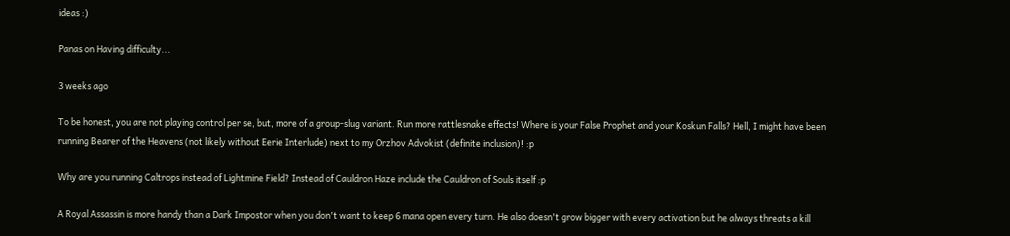ideas :)

Panas on Having difficulty...

3 weeks ago

To be honest, you are not playing control per se, but, more of a group-slug variant. Run more rattlesnake effects! Where is your False Prophet and your Koskun Falls? Hell, I might have been running Bearer of the Heavens (not likely without Eerie Interlude) next to my Orzhov Advokist (definite inclusion)! :p

Why are you running Caltrops instead of Lightmine Field? Instead of Cauldron Haze include the Cauldron of Souls itself :p

A Royal Assassin is more handy than a Dark Impostor when you don't want to keep 6 mana open every turn. He also doesn't grow bigger with every activation but he always threats a kill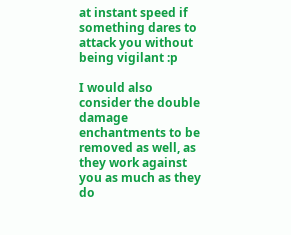at instant speed if something dares to attack you without being vigilant :p

I would also consider the double damage enchantments to be removed as well, as they work against you as much as they do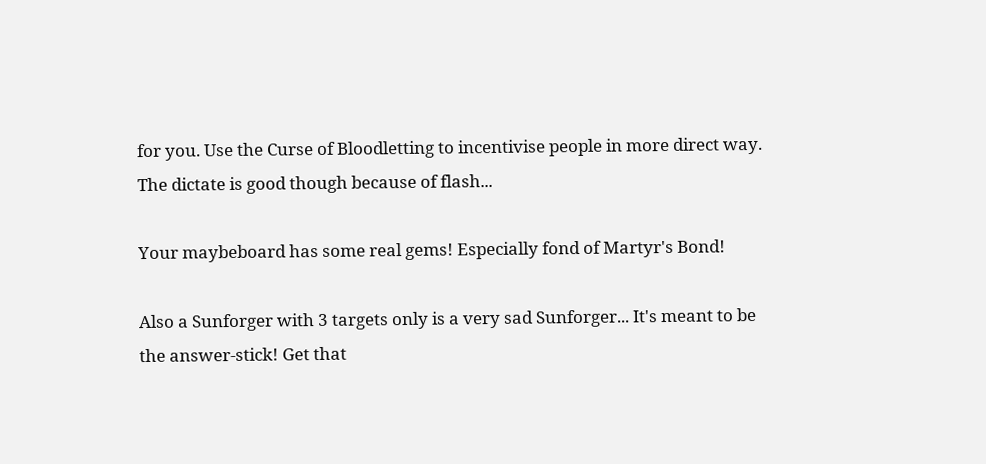for you. Use the Curse of Bloodletting to incentivise people in more direct way. The dictate is good though because of flash...

Your maybeboard has some real gems! Especially fond of Martyr's Bond!

Also a Sunforger with 3 targets only is a very sad Sunforger... It's meant to be the answer-stick! Get that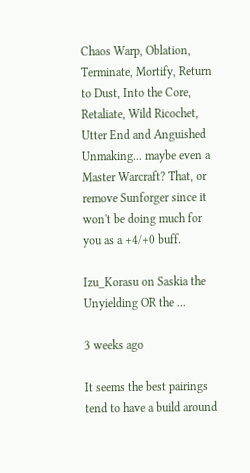Chaos Warp, Oblation, Terminate, Mortify, Return to Dust, Into the Core, Retaliate, Wild Ricochet, Utter End and Anguished Unmaking... maybe even a Master Warcraft? That, or remove Sunforger since it won't be doing much for you as a +4/+0 buff.

Izu_Korasu on Saskia the Unyielding OR the ...

3 weeks ago

It seems the best pairings tend to have a build around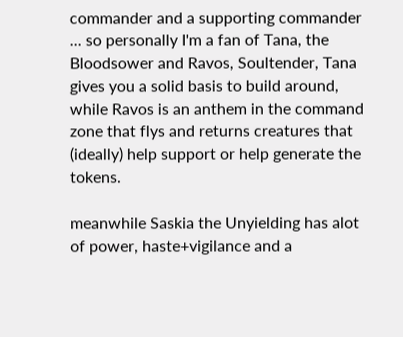commander and a supporting commander ... so personally I'm a fan of Tana, the Bloodsower and Ravos, Soultender, Tana gives you a solid basis to build around, while Ravos is an anthem in the command zone that flys and returns creatures that (ideally) help support or help generate the tokens.

meanwhile Saskia the Unyielding has alot of power, haste+vigilance and a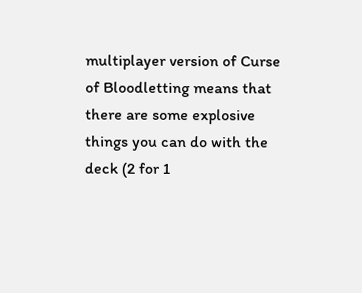multiplayer version of Curse of Bloodletting means that there are some explosive things you can do with the deck (2 for 1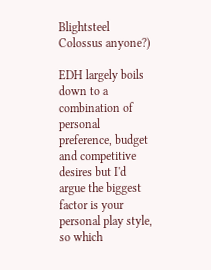Blightsteel Colossus anyone?)

EDH largely boils down to a combination of personal preference, budget and competitive desires but I'd argue the biggest factor is your personal play style, so which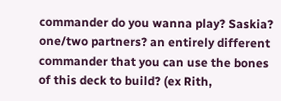commander do you wanna play? Saskia? one/two partners? an entirely different commander that you can use the bones of this deck to build? (ex Rith,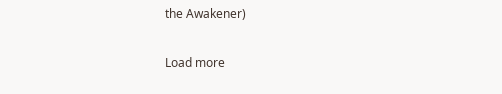the Awakener)

Load more